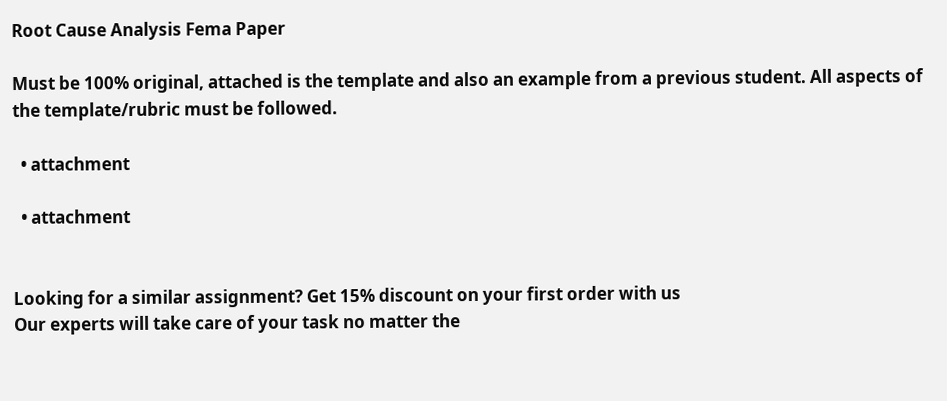Root Cause Analysis Fema Paper

Must be 100% original, attached is the template and also an example from a previous student. All aspects of the template/rubric must be followed.

  • attachment

  • attachment


Looking for a similar assignment? Get 15% discount on your first order with us
Our experts will take care of your task no matter the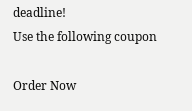deadline!
Use the following coupon

Order Now